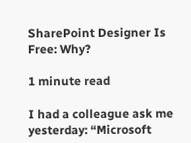SharePoint Designer Is Free: Why?

1 minute read

I had a colleague ask me yesterday: “Microsoft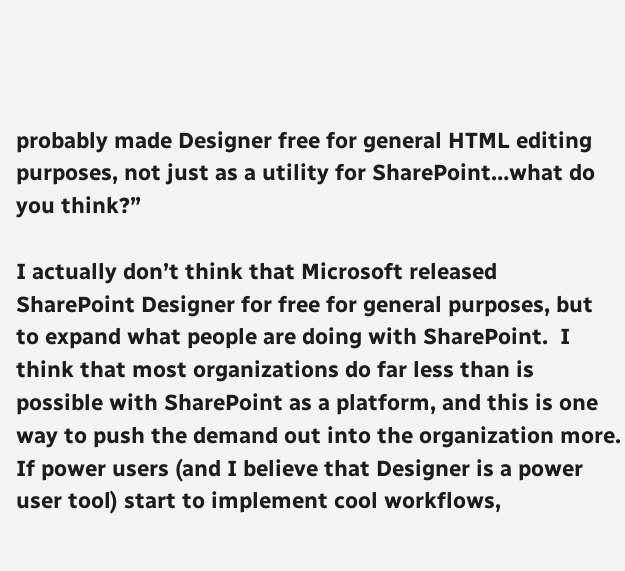probably made Designer free for general HTML editing purposes, not just as a utility for SharePoint…what do you think?”

I actually don’t think that Microsoft released SharePoint Designer for free for general purposes, but to expand what people are doing with SharePoint.  I think that most organizations do far less than is possible with SharePoint as a platform, and this is one way to push the demand out into the organization more.  If power users (and I believe that Designer is a power user tool) start to implement cool workflows,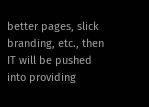better pages, slick branding, etc., then IT will be pushed into providing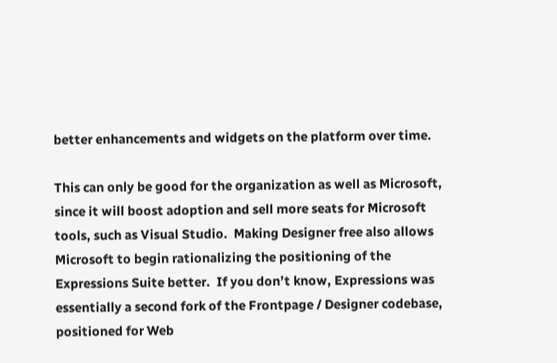better enhancements and widgets on the platform over time.

This can only be good for the organization as well as Microsoft, since it will boost adoption and sell more seats for Microsoft tools, such as Visual Studio.  Making Designer free also allows Microsoft to begin rationalizing the positioning of the Expressions Suite better.  If you don’t know, Expressions was essentially a second fork of the Frontpage / Designer codebase, positioned for Web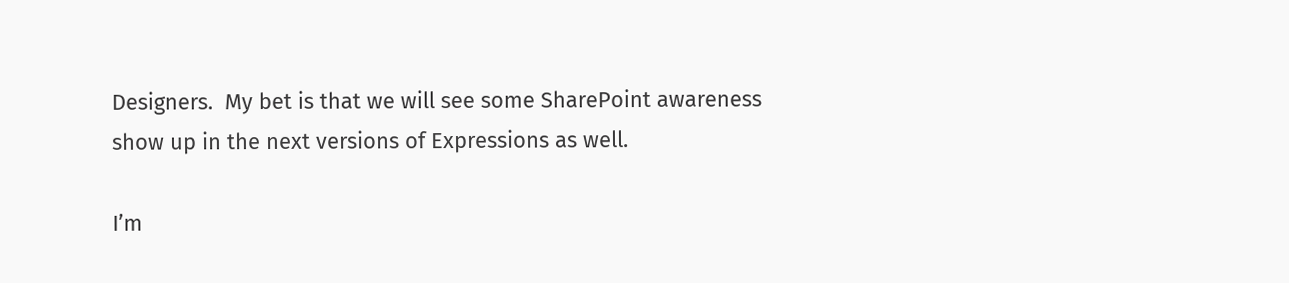Designers.  My bet is that we will see some SharePoint awareness show up in the next versions of Expressions as well.

I’m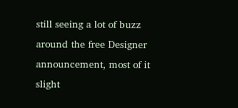still seeing a lot of buzz around the free Designer announcement, most of it slight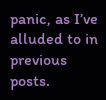panic, as I’ve alluded to in previous posts.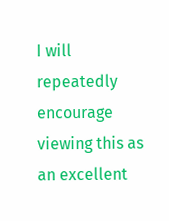I will repeatedly encourage viewing this as an excellent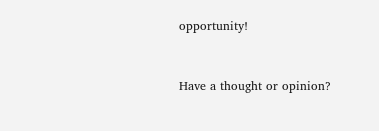opportunity!


Have a thought or opinion?